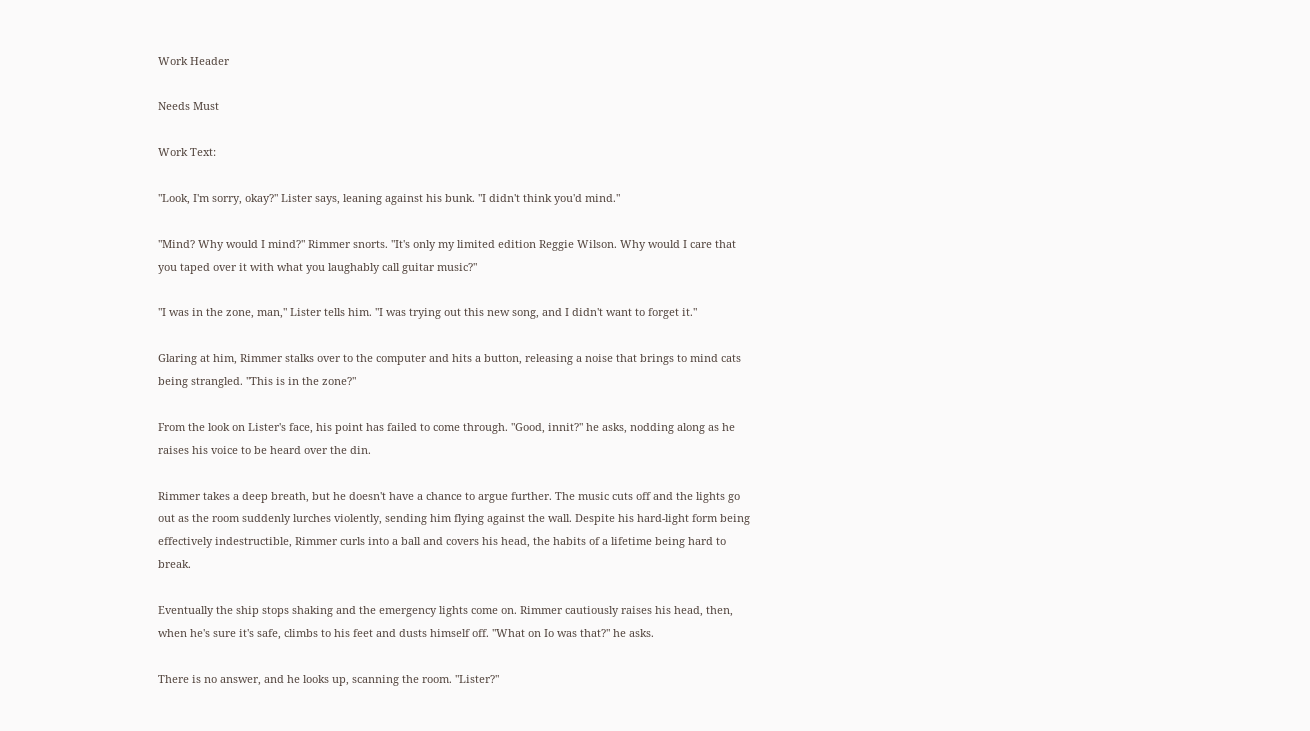Work Header

Needs Must

Work Text:

"Look, I'm sorry, okay?" Lister says, leaning against his bunk. "I didn't think you'd mind."

"Mind? Why would I mind?" Rimmer snorts. "It's only my limited edition Reggie Wilson. Why would I care that you taped over it with what you laughably call guitar music?"

"I was in the zone, man," Lister tells him. "I was trying out this new song, and I didn't want to forget it."

Glaring at him, Rimmer stalks over to the computer and hits a button, releasing a noise that brings to mind cats being strangled. "This is in the zone?"

From the look on Lister's face, his point has failed to come through. "Good, innit?" he asks, nodding along as he raises his voice to be heard over the din.

Rimmer takes a deep breath, but he doesn't have a chance to argue further. The music cuts off and the lights go out as the room suddenly lurches violently, sending him flying against the wall. Despite his hard-light form being effectively indestructible, Rimmer curls into a ball and covers his head, the habits of a lifetime being hard to break.

Eventually the ship stops shaking and the emergency lights come on. Rimmer cautiously raises his head, then, when he's sure it's safe, climbs to his feet and dusts himself off. "What on Io was that?" he asks.

There is no answer, and he looks up, scanning the room. "Lister?"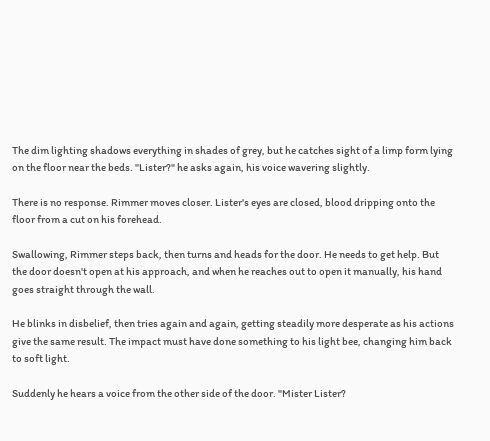The dim lighting shadows everything in shades of grey, but he catches sight of a limp form lying on the floor near the beds. "Lister?" he asks again, his voice wavering slightly.

There is no response. Rimmer moves closer. Lister's eyes are closed, blood dripping onto the floor from a cut on his forehead.

Swallowing, Rimmer steps back, then turns and heads for the door. He needs to get help. But the door doesn't open at his approach, and when he reaches out to open it manually, his hand goes straight through the wall.

He blinks in disbelief, then tries again and again, getting steadily more desperate as his actions give the same result. The impact must have done something to his light bee, changing him back to soft light.

Suddenly he hears a voice from the other side of the door. "Mister Lister?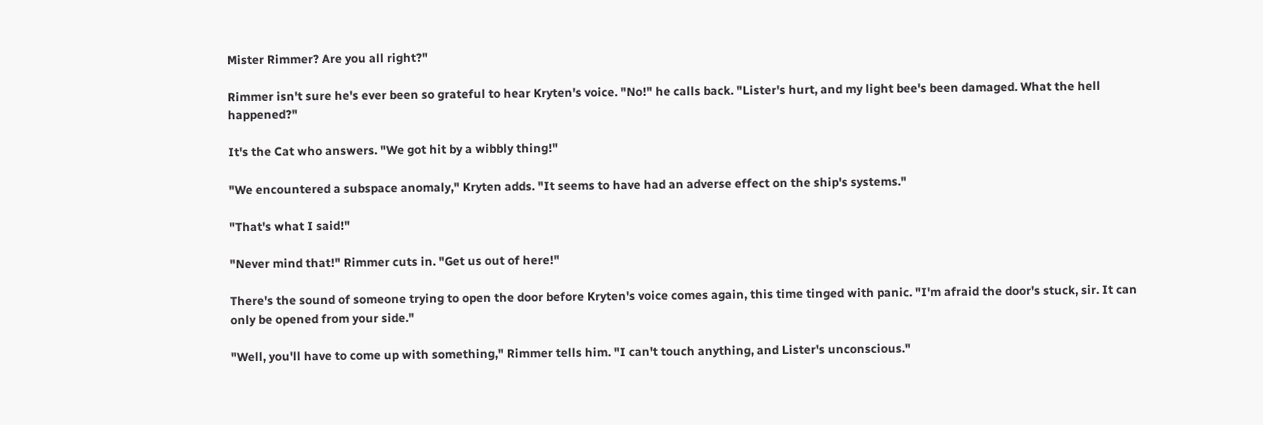Mister Rimmer? Are you all right?"

Rimmer isn't sure he's ever been so grateful to hear Kryten's voice. "No!" he calls back. "Lister's hurt, and my light bee's been damaged. What the hell happened?"

It's the Cat who answers. "We got hit by a wibbly thing!"

"We encountered a subspace anomaly," Kryten adds. "It seems to have had an adverse effect on the ship's systems."

"That's what I said!"

"Never mind that!" Rimmer cuts in. "Get us out of here!"

There's the sound of someone trying to open the door before Kryten's voice comes again, this time tinged with panic. "I'm afraid the door's stuck, sir. It can only be opened from your side."

"Well, you'll have to come up with something," Rimmer tells him. "I can't touch anything, and Lister's unconscious."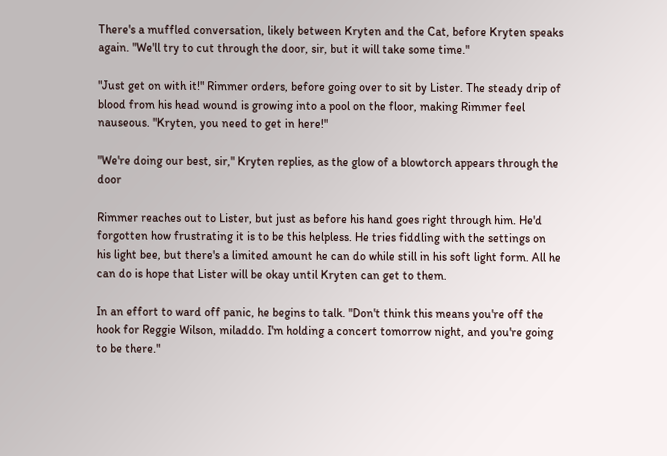There's a muffled conversation, likely between Kryten and the Cat, before Kryten speaks again. "We'll try to cut through the door, sir, but it will take some time."

"Just get on with it!" Rimmer orders, before going over to sit by Lister. The steady drip of blood from his head wound is growing into a pool on the floor, making Rimmer feel nauseous. "Kryten, you need to get in here!"

"We're doing our best, sir," Kryten replies, as the glow of a blowtorch appears through the door

Rimmer reaches out to Lister, but just as before his hand goes right through him. He'd forgotten how frustrating it is to be this helpless. He tries fiddling with the settings on his light bee, but there's a limited amount he can do while still in his soft light form. All he can do is hope that Lister will be okay until Kryten can get to them.

In an effort to ward off panic, he begins to talk. "Don't think this means you're off the hook for Reggie Wilson, miladdo. I'm holding a concert tomorrow night, and you're going to be there."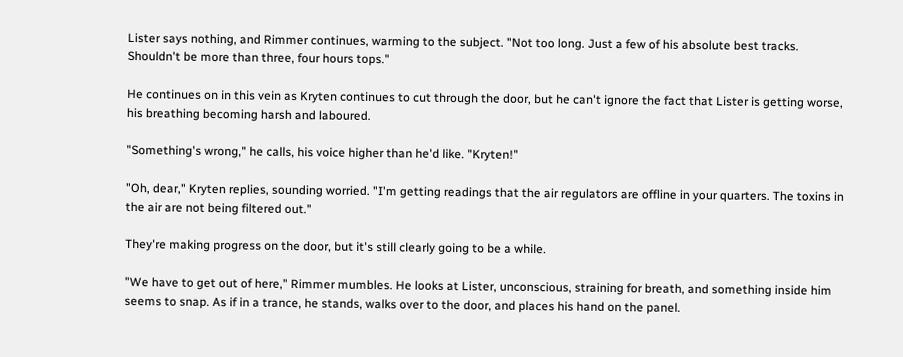Lister says nothing, and Rimmer continues, warming to the subject. "Not too long. Just a few of his absolute best tracks. Shouldn't be more than three, four hours tops."

He continues on in this vein as Kryten continues to cut through the door, but he can't ignore the fact that Lister is getting worse, his breathing becoming harsh and laboured.

"Something's wrong," he calls, his voice higher than he'd like. "Kryten!"

"Oh, dear," Kryten replies, sounding worried. "I'm getting readings that the air regulators are offline in your quarters. The toxins in the air are not being filtered out."

They're making progress on the door, but it's still clearly going to be a while.

"We have to get out of here," Rimmer mumbles. He looks at Lister, unconscious, straining for breath, and something inside him seems to snap. As if in a trance, he stands, walks over to the door, and places his hand on the panel.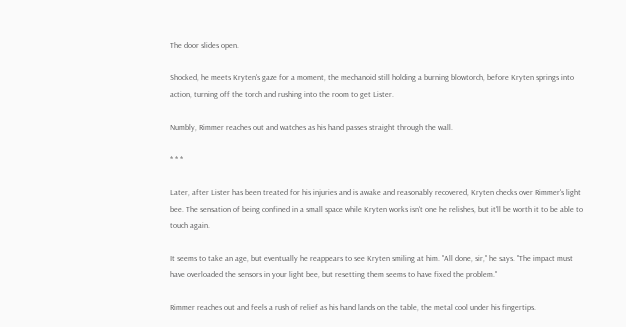The door slides open.

Shocked, he meets Kryten's gaze for a moment, the mechanoid still holding a burning blowtorch, before Kryten springs into action, turning off the torch and rushing into the room to get Lister.

Numbly, Rimmer reaches out and watches as his hand passes straight through the wall.

* * *

Later, after Lister has been treated for his injuries and is awake and reasonably recovered, Kryten checks over Rimmer's light bee. The sensation of being confined in a small space while Kryten works isn't one he relishes, but it'll be worth it to be able to touch again.

It seems to take an age, but eventually he reappears to see Kryten smiling at him. "All done, sir," he says. "The impact must have overloaded the sensors in your light bee, but resetting them seems to have fixed the problem."

Rimmer reaches out and feels a rush of relief as his hand lands on the table, the metal cool under his fingertips.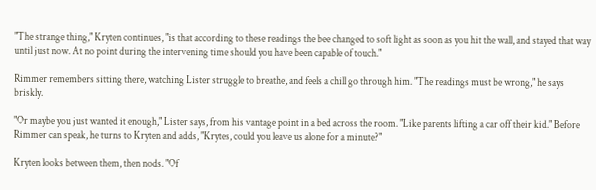"The strange thing," Kryten continues, "is that according to these readings the bee changed to soft light as soon as you hit the wall, and stayed that way until just now. At no point during the intervening time should you have been capable of touch."

Rimmer remembers sitting there, watching Lister struggle to breathe, and feels a chill go through him. "The readings must be wrong," he says briskly.

"Or maybe you just wanted it enough," Lister says, from his vantage point in a bed across the room. "Like parents lifting a car off their kid." Before Rimmer can speak, he turns to Kryten and adds, "Krytes, could you leave us alone for a minute?"

Kryten looks between them, then nods. "Of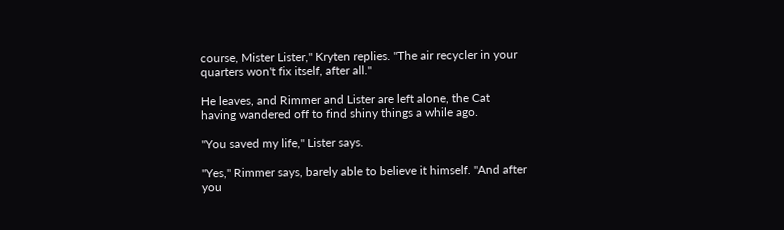course, Mister Lister," Kryten replies. "The air recycler in your quarters won't fix itself, after all."

He leaves, and Rimmer and Lister are left alone, the Cat having wandered off to find shiny things a while ago.

"You saved my life," Lister says.

"Yes," Rimmer says, barely able to believe it himself. "And after you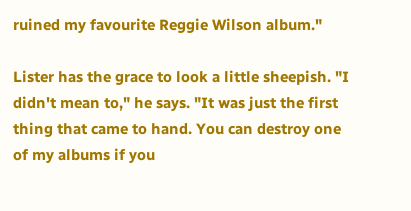ruined my favourite Reggie Wilson album."

Lister has the grace to look a little sheepish. "I didn't mean to," he says. "It was just the first thing that came to hand. You can destroy one of my albums if you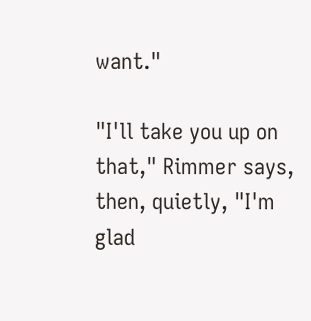want."

"I'll take you up on that," Rimmer says, then, quietly, "I'm glad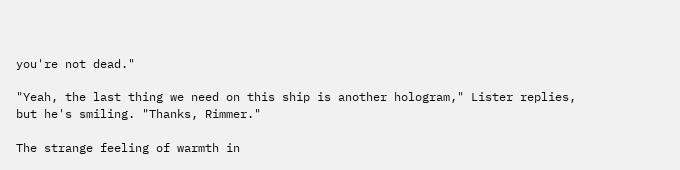you're not dead."

"Yeah, the last thing we need on this ship is another hologram," Lister replies, but he's smiling. "Thanks, Rimmer."

The strange feeling of warmth in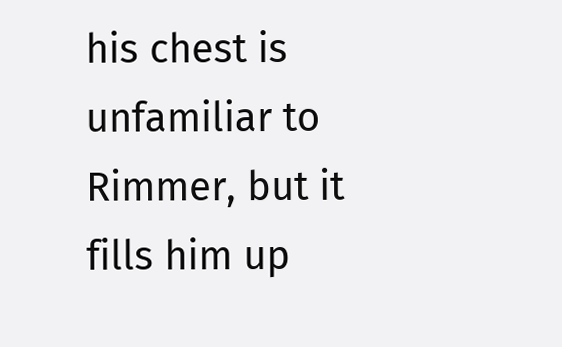his chest is unfamiliar to Rimmer, but it fills him up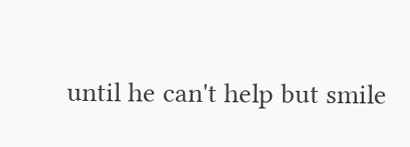until he can't help but smile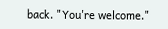back. "You're welcome."